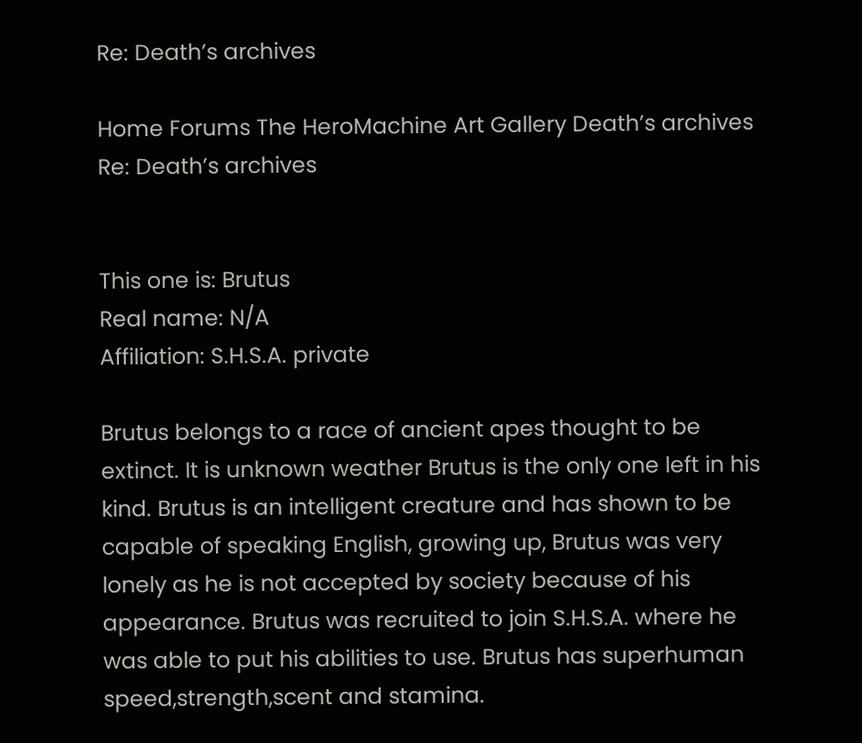Re: Death’s archives

Home Forums The HeroMachine Art Gallery Death’s archives Re: Death’s archives


This one is: Brutus
Real name: N/A
Affiliation: S.H.S.A. private

Brutus belongs to a race of ancient apes thought to be extinct. It is unknown weather Brutus is the only one left in his kind. Brutus is an intelligent creature and has shown to be capable of speaking English, growing up, Brutus was very lonely as he is not accepted by society because of his appearance. Brutus was recruited to join S.H.S.A. where he was able to put his abilities to use. Brutus has superhuman speed,strength,scent and stamina.